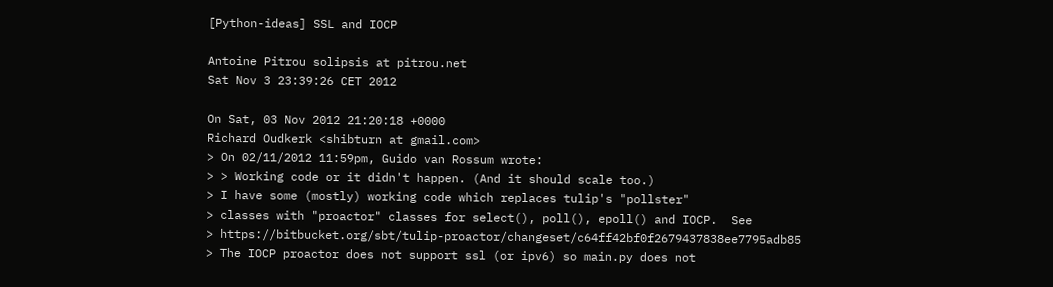[Python-ideas] SSL and IOCP

Antoine Pitrou solipsis at pitrou.net
Sat Nov 3 23:39:26 CET 2012

On Sat, 03 Nov 2012 21:20:18 +0000
Richard Oudkerk <shibturn at gmail.com>
> On 02/11/2012 11:59pm, Guido van Rossum wrote:
> > Working code or it didn't happen. (And it should scale too.)
> I have some (mostly) working code which replaces tulip's "pollster"
> classes with "proactor" classes for select(), poll(), epoll() and IOCP.  See
> https://bitbucket.org/sbt/tulip-proactor/changeset/c64ff42bf0f2679437838ee7795adb85
> The IOCP proactor does not support ssl (or ipv6) so main.py does not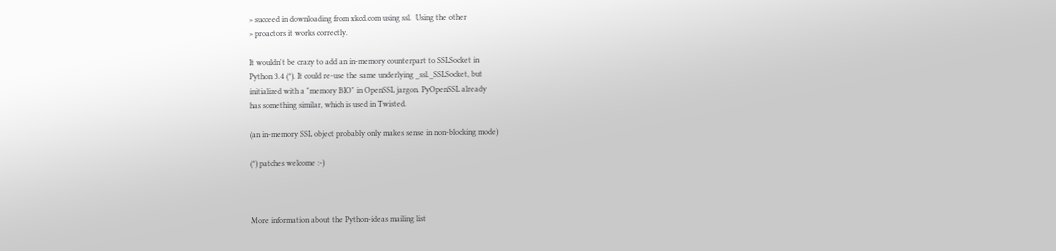> succeed in downloading from xkcd.com using ssl.  Using the other
> proactors it works correctly.

It wouldn't be crazy to add an in-memory counterpart to SSLSocket in
Python 3.4 (*). It could re-use the same underlying _ssl._SSLSocket, but
initialized with a "memory BIO" in OpenSSL jargon. PyOpenSSL already
has something similar, which is used in Twisted.

(an in-memory SSL object probably only makes sense in non-blocking mode)

(*) patches welcome :-)



More information about the Python-ideas mailing list